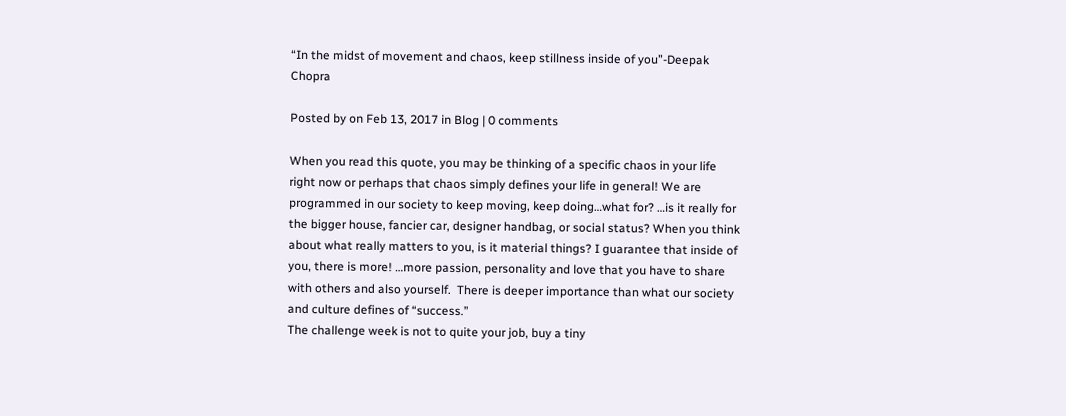“In the midst of movement and chaos, keep stillness inside of you”-Deepak Chopra

Posted by on Feb 13, 2017 in Blog | 0 comments

When you read this quote, you may be thinking of a specific chaos in your life right now or perhaps that chaos simply defines your life in general! We are programmed in our society to keep moving, keep doing…what for? …is it really for the bigger house, fancier car, designer handbag, or social status? When you think about what really matters to you, is it material things? I guarantee that inside of you, there is more! …more passion, personality and love that you have to share with others and also yourself.  There is deeper importance than what our society and culture defines of “success.”
The challenge week is not to quite your job, buy a tiny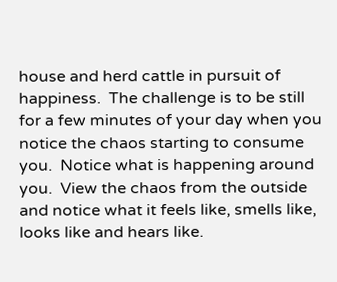house and herd cattle in pursuit of happiness.  The challenge is to be still for a few minutes of your day when you notice the chaos starting to consume you.  Notice what is happening around you.  View the chaos from the outside and notice what it feels like, smells like, looks like and hears like.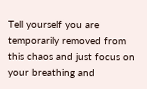Tell yourself you are temporarily removed from this chaos and just focus on your breathing and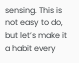sensing. This is not easy to do, but let’s make it a habit every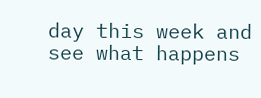day this week and see what happens